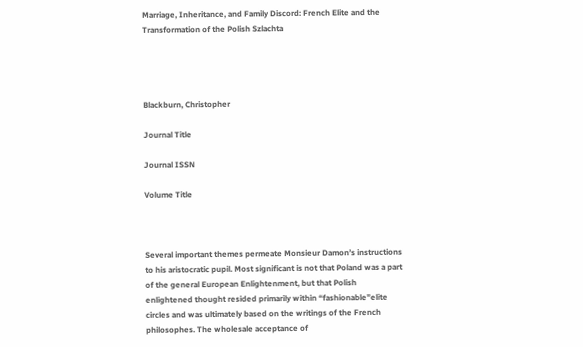Marriage, Inheritance, and Family Discord: French Elite and the Transformation of the Polish Szlachta




Blackburn, Christopher

Journal Title

Journal ISSN

Volume Title



Several important themes permeate Monsieur Damon’s instructions to his aristocratic pupil. Most significant is not that Poland was a part of the general European Enlightenment, but that Polish enlightened thought resided primarily within “fashionable”elite circles and was ultimately based on the writings of the French philosophes. The wholesale acceptance of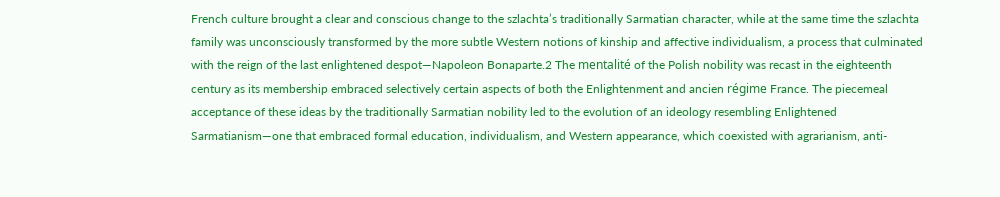French culture brought a clear and conscious change to the szlachta’s traditionally Sarmatian character, while at the same time the szlachta family was unconsciously transformed by the more subtle Western notions of kinship and affective individualism, a process that culminated with the reign of the last enlightened despot—Napoleon Bonaparte.2 The mentalité of the Polish nobility was recast in the eighteenth century as its membership embraced selectively certain aspects of both the Enlightenment and ancien régime France. The piecemeal acceptance of these ideas by the traditionally Sarmatian nobility led to the evolution of an ideology resembling Enlightened Sarmatianism—one that embraced formal education, individualism, and Western appearance, which coexisted with agrarianism, anti-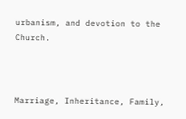urbanism, and devotion to the Church.



Marriage, Inheritance, Family,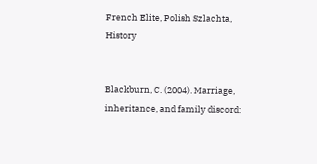French Elite, Polish Szlachta, History


Blackburn, C. (2004). Marriage, inheritance, and family discord: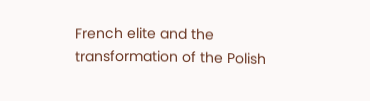French elite and the transformation of the Polish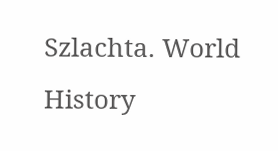Szlachta. World History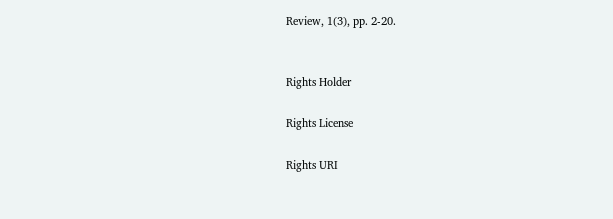Review, 1(3), pp. 2-20.


Rights Holder

Rights License

Rights URI